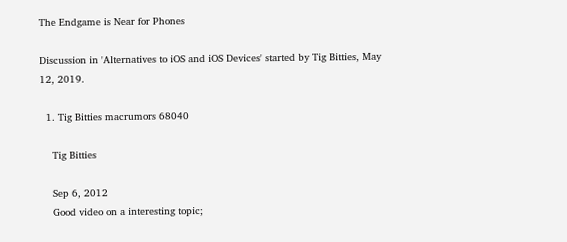The Endgame is Near for Phones

Discussion in 'Alternatives to iOS and iOS Devices' started by Tig Bitties, May 12, 2019.

  1. Tig Bitties macrumors 68040

    Tig Bitties

    Sep 6, 2012
    Good video on a interesting topic;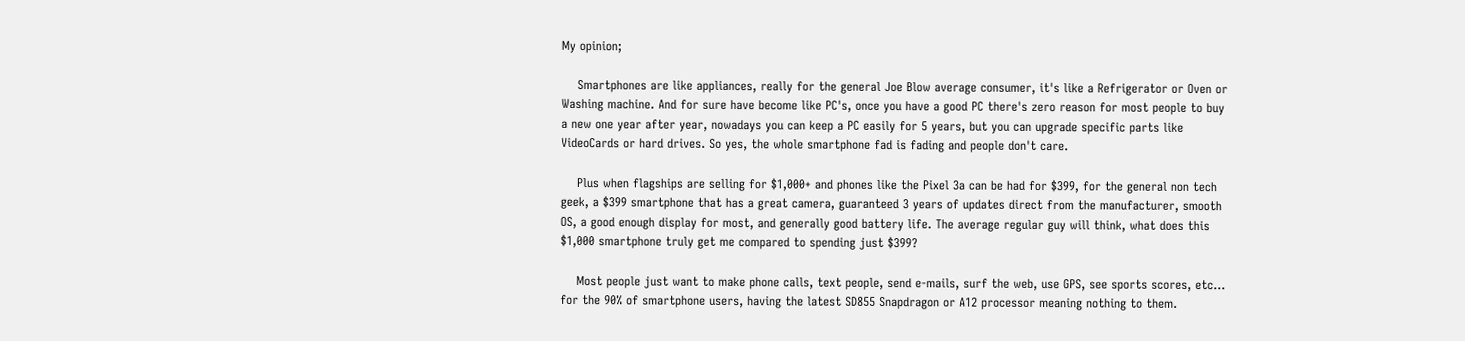My opinion;

    Smartphones are like appliances, really for the general Joe Blow average consumer, it's like a Refrigerator or Oven or Washing machine. And for sure have become like PC's, once you have a good PC there's zero reason for most people to buy a new one year after year, nowadays you can keep a PC easily for 5 years, but you can upgrade specific parts like VideoCards or hard drives. So yes, the whole smartphone fad is fading and people don't care.

    Plus when flagships are selling for $1,000+ and phones like the Pixel 3a can be had for $399, for the general non tech geek, a $399 smartphone that has a great camera, guaranteed 3 years of updates direct from the manufacturer, smooth OS, a good enough display for most, and generally good battery life. The average regular guy will think, what does this $1,000 smartphone truly get me compared to spending just $399?

    Most people just want to make phone calls, text people, send e-mails, surf the web, use GPS, see sports scores, etc... for the 90% of smartphone users, having the latest SD855 Snapdragon or A12 processor meaning nothing to them.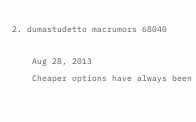2. dumastudetto macrumors 68040

    Aug 28, 2013
    Cheaper options have always been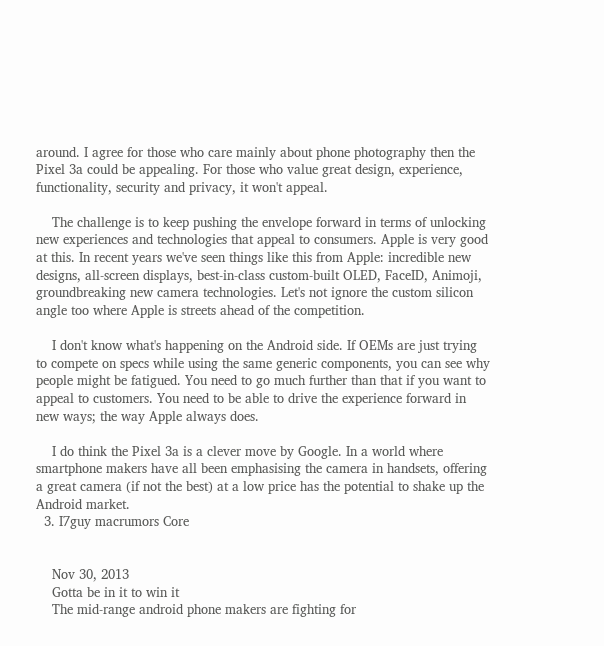around. I agree for those who care mainly about phone photography then the Pixel 3a could be appealing. For those who value great design, experience, functionality, security and privacy, it won't appeal.

    The challenge is to keep pushing the envelope forward in terms of unlocking new experiences and technologies that appeal to consumers. Apple is very good at this. In recent years we've seen things like this from Apple: incredible new designs, all-screen displays, best-in-class custom-built OLED, FaceID, Animoji, groundbreaking new camera technologies. Let's not ignore the custom silicon angle too where Apple is streets ahead of the competition.

    I don't know what's happening on the Android side. If OEMs are just trying to compete on specs while using the same generic components, you can see why people might be fatigued. You need to go much further than that if you want to appeal to customers. You need to be able to drive the experience forward in new ways; the way Apple always does.

    I do think the Pixel 3a is a clever move by Google. In a world where smartphone makers have all been emphasising the camera in handsets, offering a great camera (if not the best) at a low price has the potential to shake up the Android market.
  3. I7guy macrumors Core


    Nov 30, 2013
    Gotta be in it to win it
    The mid-range android phone makers are fighting for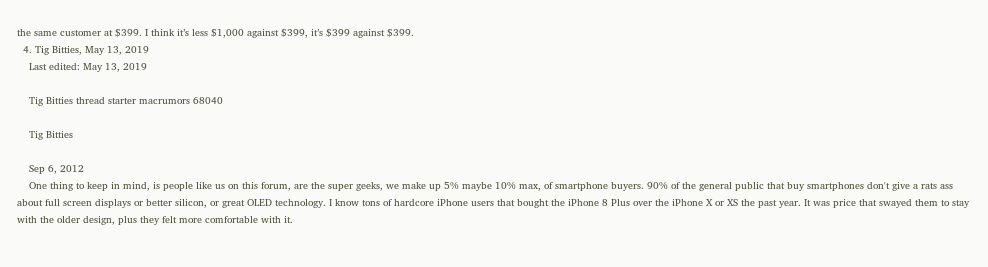the same customer at $399. I think it’s less $1,000 against $399, it’s $399 against $399.
  4. Tig Bitties, May 13, 2019
    Last edited: May 13, 2019

    Tig Bitties thread starter macrumors 68040

    Tig Bitties

    Sep 6, 2012
    One thing to keep in mind, is people like us on this forum, are the super geeks, we make up 5% maybe 10% max, of smartphone buyers. 90% of the general public that buy smartphones don't give a rats ass about full screen displays or better silicon, or great OLED technology. I know tons of hardcore iPhone users that bought the iPhone 8 Plus over the iPhone X or XS the past year. It was price that swayed them to stay with the older design, plus they felt more comfortable with it.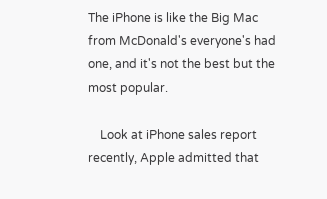The iPhone is like the Big Mac from McDonald's everyone's had one, and it's not the best but the most popular.

    Look at iPhone sales report recently, Apple admitted that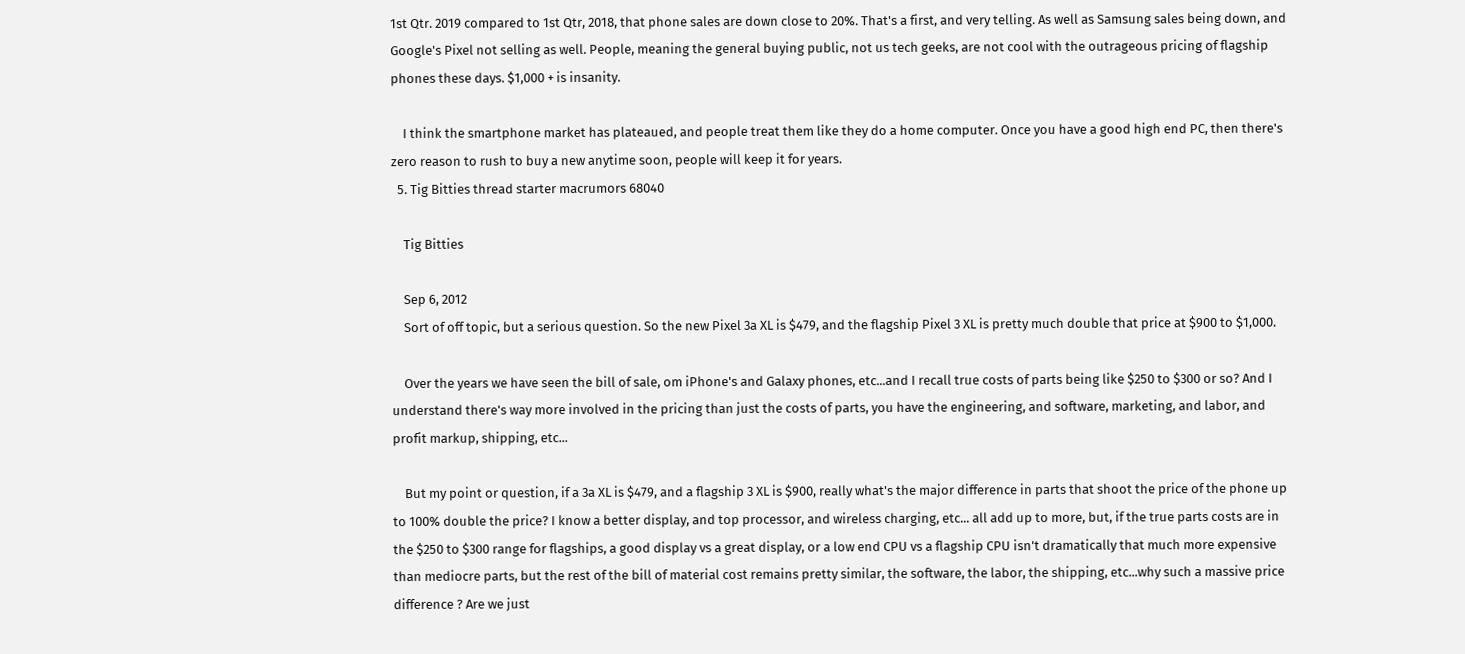1st Qtr. 2019 compared to 1st Qtr, 2018, that phone sales are down close to 20%. That's a first, and very telling. As well as Samsung sales being down, and Google's Pixel not selling as well. People, meaning the general buying public, not us tech geeks, are not cool with the outrageous pricing of flagship phones these days. $1,000 + is insanity.

    I think the smartphone market has plateaued, and people treat them like they do a home computer. Once you have a good high end PC, then there's zero reason to rush to buy a new anytime soon, people will keep it for years.
  5. Tig Bitties thread starter macrumors 68040

    Tig Bitties

    Sep 6, 2012
    Sort of off topic, but a serious question. So the new Pixel 3a XL is $479, and the flagship Pixel 3 XL is pretty much double that price at $900 to $1,000.

    Over the years we have seen the bill of sale, om iPhone's and Galaxy phones, etc...and I recall true costs of parts being like $250 to $300 or so? And I understand there's way more involved in the pricing than just the costs of parts, you have the engineering, and software, marketing, and labor, and profit markup, shipping, etc...

    But my point or question, if a 3a XL is $479, and a flagship 3 XL is $900, really what's the major difference in parts that shoot the price of the phone up to 100% double the price? I know a better display, and top processor, and wireless charging, etc... all add up to more, but, if the true parts costs are in the $250 to $300 range for flagships, a good display vs a great display, or a low end CPU vs a flagship CPU isn't dramatically that much more expensive than mediocre parts, but the rest of the bill of material cost remains pretty similar, the software, the labor, the shipping, etc...why such a massive price difference ? Are we just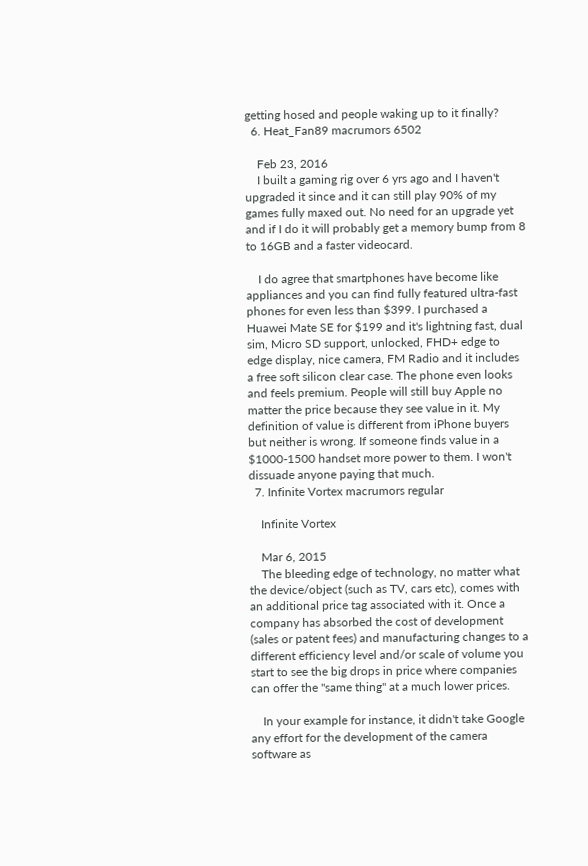getting hosed and people waking up to it finally?
  6. Heat_Fan89 macrumors 6502

    Feb 23, 2016
    I built a gaming rig over 6 yrs ago and I haven't upgraded it since and it can still play 90% of my games fully maxed out. No need for an upgrade yet and if I do it will probably get a memory bump from 8 to 16GB and a faster videocard.

    I do agree that smartphones have become like appliances and you can find fully featured ultra-fast phones for even less than $399. I purchased a Huawei Mate SE for $199 and it's lightning fast, dual sim, Micro SD support, unlocked, FHD+ edge to edge display, nice camera, FM Radio and it includes a free soft silicon clear case. The phone even looks and feels premium. People will still buy Apple no matter the price because they see value in it. My definition of value is different from iPhone buyers but neither is wrong. If someone finds value in a $1000-1500 handset more power to them. I won't dissuade anyone paying that much.
  7. Infinite Vortex macrumors regular

    Infinite Vortex

    Mar 6, 2015
    The bleeding edge of technology, no matter what the device/object (such as TV, cars etc), comes with an additional price tag associated with it. Once a company has absorbed the cost of development (sales or patent fees) and manufacturing changes to a different efficiency level and/or scale of volume you start to see the big drops in price where companies can offer the "same thing" at a much lower prices.

    In your example for instance, it didn't take Google any effort for the development of the camera software as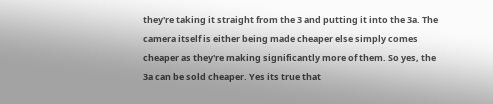they're taking it straight from the 3 and putting it into the 3a. The camera itself is either being made cheaper else simply comes cheaper as they're making significantly more of them. So yes, the 3a can be sold cheaper. Yes its true that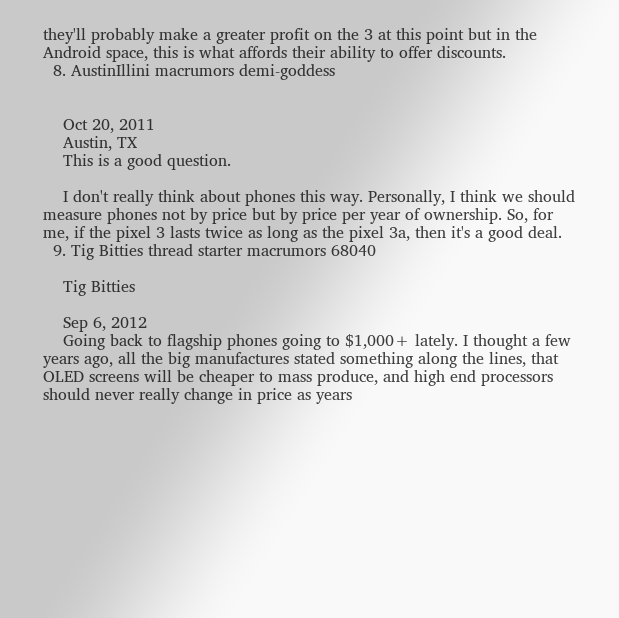they'll probably make a greater profit on the 3 at this point but in the Android space, this is what affords their ability to offer discounts.
  8. AustinIllini macrumors demi-goddess


    Oct 20, 2011
    Austin, TX
    This is a good question.

    I don't really think about phones this way. Personally, I think we should measure phones not by price but by price per year of ownership. So, for me, if the pixel 3 lasts twice as long as the pixel 3a, then it's a good deal.
  9. Tig Bitties thread starter macrumors 68040

    Tig Bitties

    Sep 6, 2012
    Going back to flagship phones going to $1,000+ lately. I thought a few years ago, all the big manufactures stated something along the lines, that OLED screens will be cheaper to mass produce, and high end processors should never really change in price as years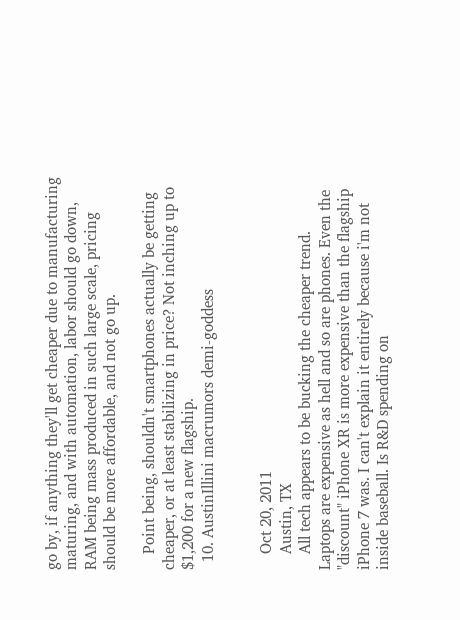go by, if anything they'll get cheaper due to manufacturing maturing, and with automation, labor should go down, RAM being mass produced in such large scale, pricing should be more affordable, and not go up.

    Point being, shouldn't smartphones actually be getting cheaper, or at least stabilizing in price? Not inching up to $1,200 for a new flagship.
  10. AustinIllini macrumors demi-goddess


    Oct 20, 2011
    Austin, TX
    All tech appears to be bucking the cheaper trend. Laptops are expensive as hell and so are phones. Even the "discount" iPhone XR is more expensive than the flagship iPhone 7 was. I can't explain it entirely because i'm not inside baseball. Is R&D spending on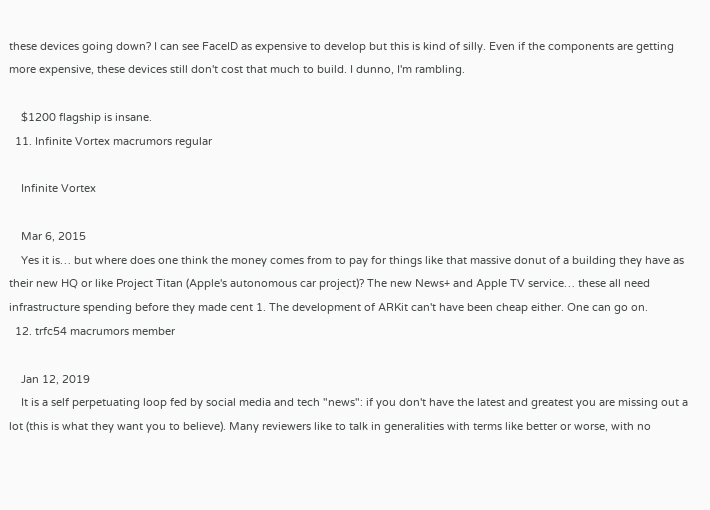these devices going down? I can see FaceID as expensive to develop but this is kind of silly. Even if the components are getting more expensive, these devices still don't cost that much to build. I dunno, I'm rambling.

    $1200 flagship is insane.
  11. Infinite Vortex macrumors regular

    Infinite Vortex

    Mar 6, 2015
    Yes it is… but where does one think the money comes from to pay for things like that massive donut of a building they have as their new HQ or like Project Titan (Apple's autonomous car project)? The new News+ and Apple TV service… these all need infrastructure spending before they made cent 1. The development of ARKit can't have been cheap either. One can go on.
  12. trfc54 macrumors member

    Jan 12, 2019
    It is a self perpetuating loop fed by social media and tech "news": if you don't have the latest and greatest you are missing out a lot (this is what they want you to believe). Many reviewers like to talk in generalities with terms like better or worse, with no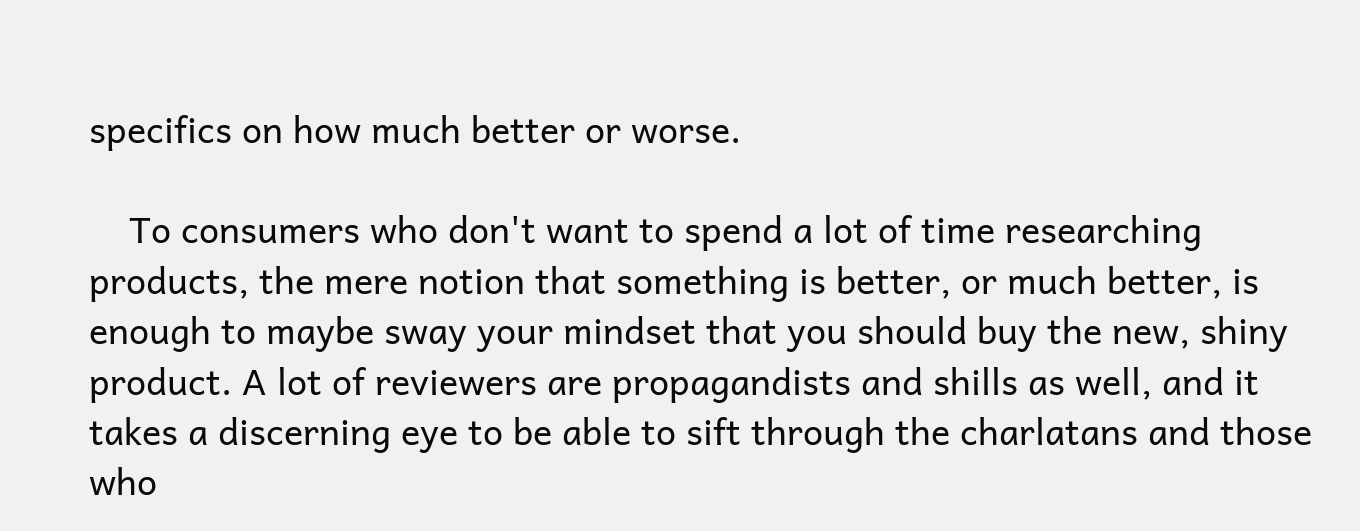specifics on how much better or worse.

    To consumers who don't want to spend a lot of time researching products, the mere notion that something is better, or much better, is enough to maybe sway your mindset that you should buy the new, shiny product. A lot of reviewers are propagandists and shills as well, and it takes a discerning eye to be able to sift through the charlatans and those who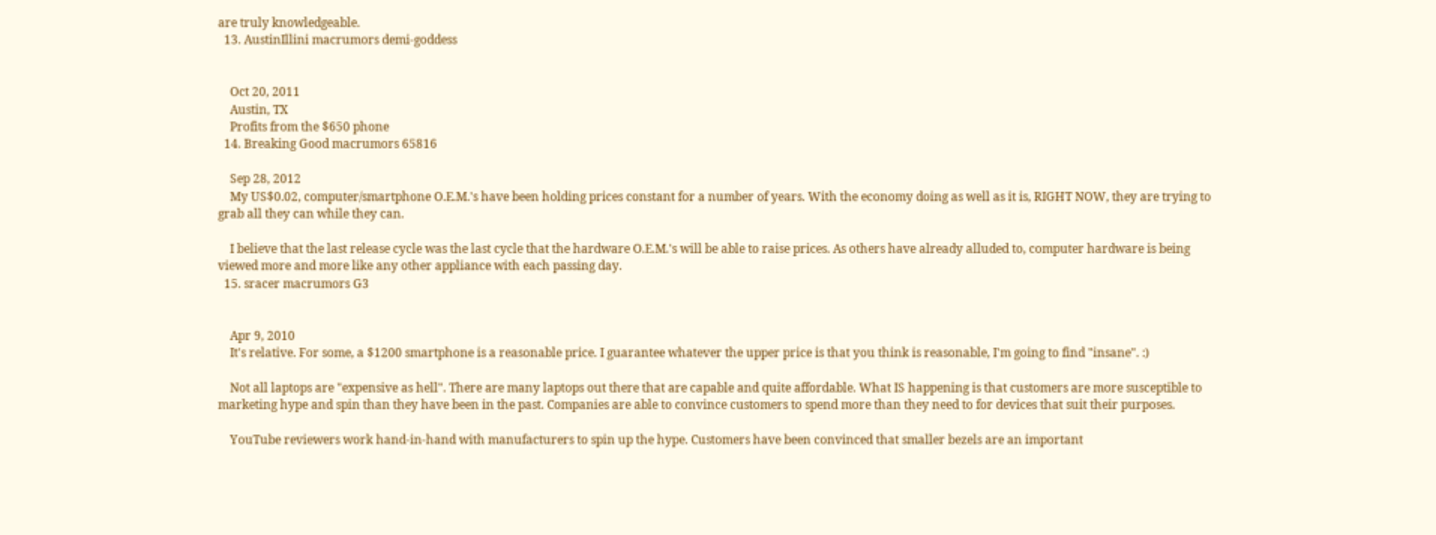are truly knowledgeable.
  13. AustinIllini macrumors demi-goddess


    Oct 20, 2011
    Austin, TX
    Profits from the $650 phone
  14. Breaking Good macrumors 65816

    Sep 28, 2012
    My US$0.02, computer/smartphone O.E.M.'s have been holding prices constant for a number of years. With the economy doing as well as it is, RIGHT NOW, they are trying to grab all they can while they can.

    I believe that the last release cycle was the last cycle that the hardware O.E.M.'s will be able to raise prices. As others have already alluded to, computer hardware is being viewed more and more like any other appliance with each passing day.
  15. sracer macrumors G3


    Apr 9, 2010
    It's relative. For some, a $1200 smartphone is a reasonable price. I guarantee whatever the upper price is that you think is reasonable, I'm going to find "insane". :)

    Not all laptops are "expensive as hell". There are many laptops out there that are capable and quite affordable. What IS happening is that customers are more susceptible to marketing hype and spin than they have been in the past. Companies are able to convince customers to spend more than they need to for devices that suit their purposes.

    YouTube reviewers work hand-in-hand with manufacturers to spin up the hype. Customers have been convinced that smaller bezels are an important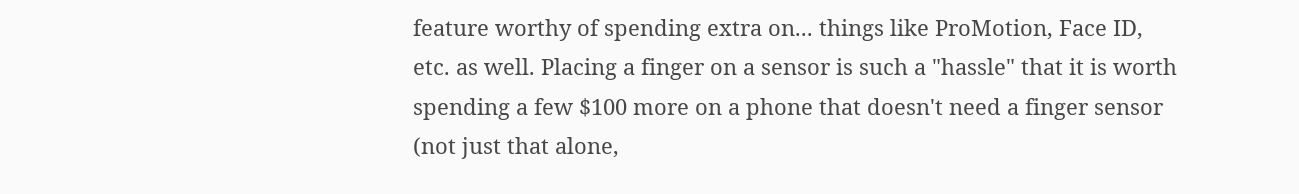feature worthy of spending extra on... things like ProMotion, Face ID, etc. as well. Placing a finger on a sensor is such a "hassle" that it is worth spending a few $100 more on a phone that doesn't need a finger sensor (not just that alone,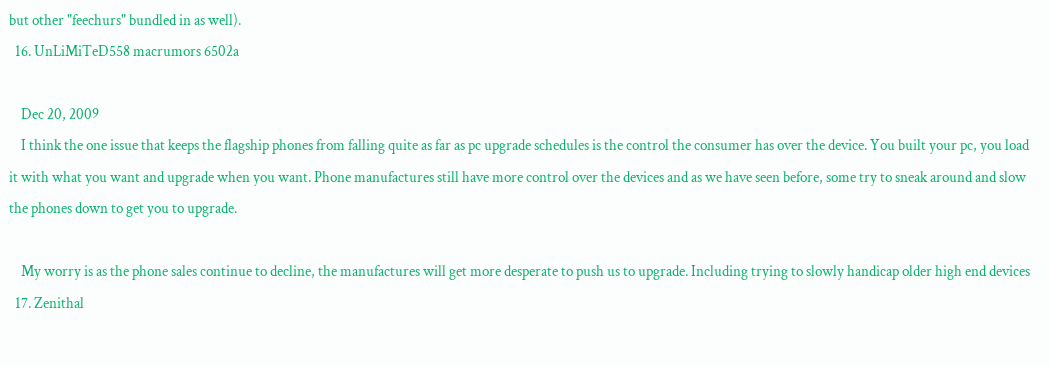but other "feechurs" bundled in as well).
  16. UnLiMiTeD558 macrumors 6502a

    Dec 20, 2009
    I think the one issue that keeps the flagship phones from falling quite as far as pc upgrade schedules is the control the consumer has over the device. You built your pc, you load it with what you want and upgrade when you want. Phone manufactures still have more control over the devices and as we have seen before, some try to sneak around and slow the phones down to get you to upgrade.

    My worry is as the phone sales continue to decline, the manufactures will get more desperate to push us to upgrade. Including trying to slowly handicap older high end devices
  17. Zenithal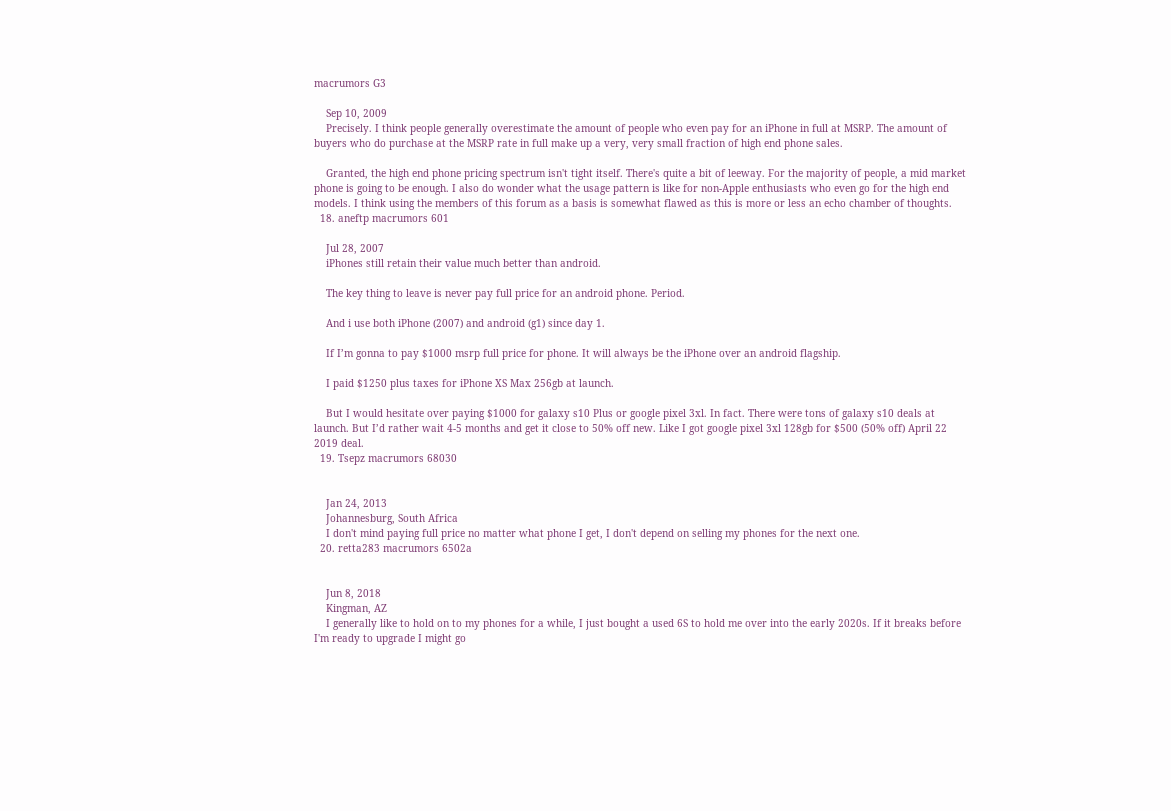macrumors G3

    Sep 10, 2009
    Precisely. I think people generally overestimate the amount of people who even pay for an iPhone in full at MSRP. The amount of buyers who do purchase at the MSRP rate in full make up a very, very small fraction of high end phone sales.

    Granted, the high end phone pricing spectrum isn't tight itself. There's quite a bit of leeway. For the majority of people, a mid market phone is going to be enough. I also do wonder what the usage pattern is like for non-Apple enthusiasts who even go for the high end models. I think using the members of this forum as a basis is somewhat flawed as this is more or less an echo chamber of thoughts.
  18. aneftp macrumors 601

    Jul 28, 2007
    iPhones still retain their value much better than android.

    The key thing to leave is never pay full price for an android phone. Period.

    And i use both iPhone (2007) and android (g1) since day 1.

    If I’m gonna to pay $1000 msrp full price for phone. It will always be the iPhone over an android flagship.

    I paid $1250 plus taxes for iPhone XS Max 256gb at launch.

    But I would hesitate over paying $1000 for galaxy s10 Plus or google pixel 3xl. In fact. There were tons of galaxy s10 deals at launch. But I’d rather wait 4-5 months and get it close to 50% off new. Like I got google pixel 3xl 128gb for $500 (50% off) April 22 2019 deal.
  19. Tsepz macrumors 68030


    Jan 24, 2013
    Johannesburg, South Africa
    I don't mind paying full price no matter what phone I get, I don't depend on selling my phones for the next one.
  20. retta283 macrumors 6502a


    Jun 8, 2018
    Kingman, AZ
    I generally like to hold on to my phones for a while, I just bought a used 6S to hold me over into the early 2020s. If it breaks before I'm ready to upgrade I might go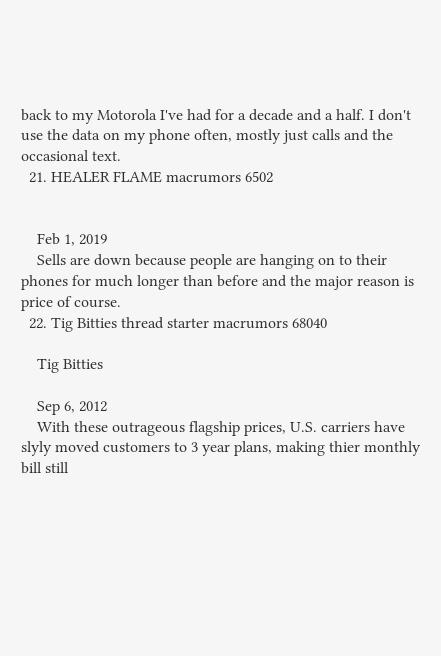back to my Motorola I've had for a decade and a half. I don't use the data on my phone often, mostly just calls and the occasional text.
  21. HEALER FLAME macrumors 6502


    Feb 1, 2019
    Sells are down because people are hanging on to their phones for much longer than before and the major reason is price of course.
  22. Tig Bitties thread starter macrumors 68040

    Tig Bitties

    Sep 6, 2012
    With these outrageous flagship prices, U.S. carriers have slyly moved customers to 3 year plans, making thier monthly bill still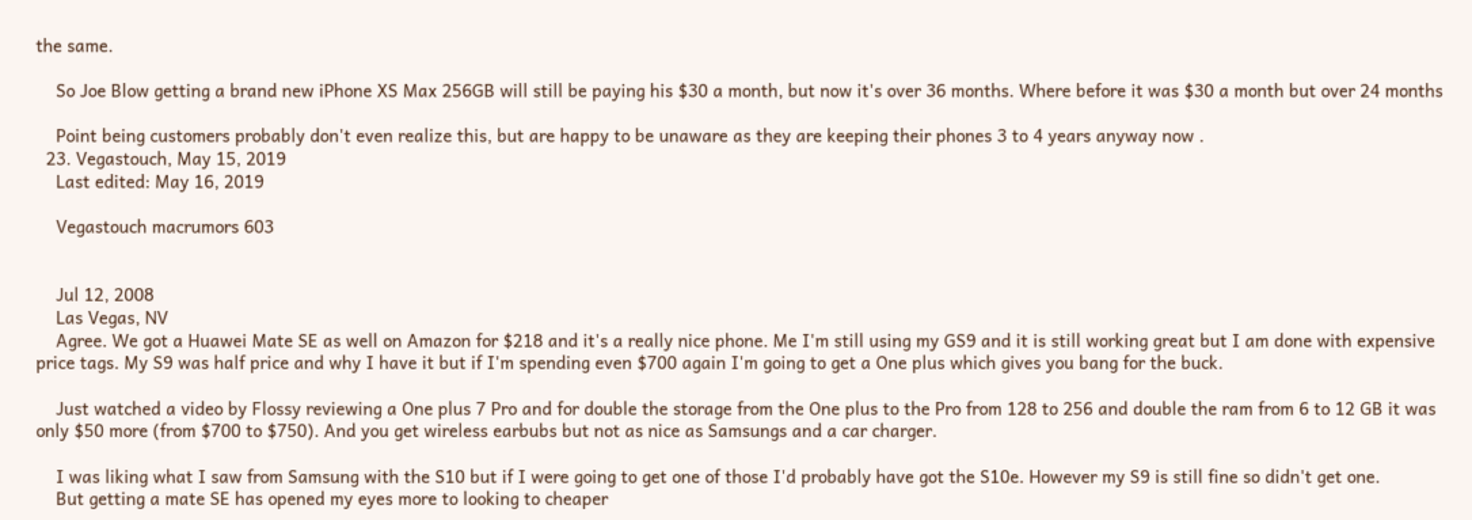the same.

    So Joe Blow getting a brand new iPhone XS Max 256GB will still be paying his $30 a month, but now it's over 36 months. Where before it was $30 a month but over 24 months

    Point being customers probably don't even realize this, but are happy to be unaware as they are keeping their phones 3 to 4 years anyway now .
  23. Vegastouch, May 15, 2019
    Last edited: May 16, 2019

    Vegastouch macrumors 603


    Jul 12, 2008
    Las Vegas, NV
    Agree. We got a Huawei Mate SE as well on Amazon for $218 and it's a really nice phone. Me I'm still using my GS9 and it is still working great but I am done with expensive price tags. My S9 was half price and why I have it but if I'm spending even $700 again I'm going to get a One plus which gives you bang for the buck.

    Just watched a video by Flossy reviewing a One plus 7 Pro and for double the storage from the One plus to the Pro from 128 to 256 and double the ram from 6 to 12 GB it was only $50 more (from $700 to $750). And you get wireless earbubs but not as nice as Samsungs and a car charger.

    I was liking what I saw from Samsung with the S10 but if I were going to get one of those I'd probably have got the S10e. However my S9 is still fine so didn't get one.
    But getting a mate SE has opened my eyes more to looking to cheaper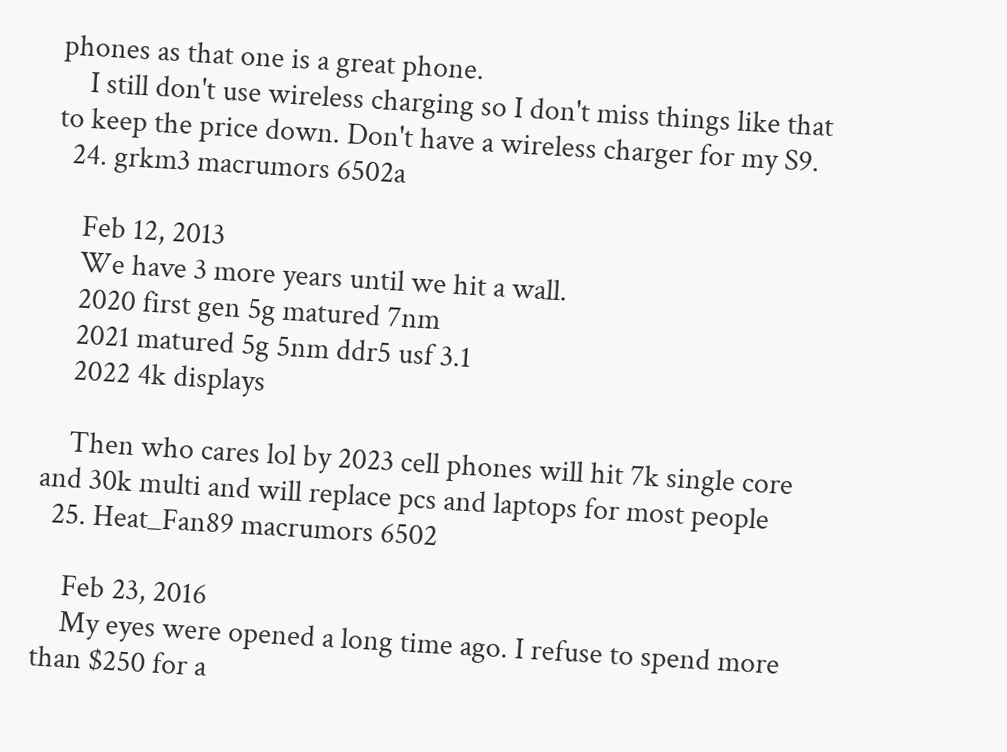phones as that one is a great phone.
    I still don't use wireless charging so I don't miss things like that to keep the price down. Don't have a wireless charger for my S9.
  24. grkm3 macrumors 6502a

    Feb 12, 2013
    We have 3 more years until we hit a wall.
    2020 first gen 5g matured 7nm
    2021 matured 5g 5nm ddr5 usf 3.1
    2022 4k displays

    Then who cares lol by 2023 cell phones will hit 7k single core and 30k multi and will replace pcs and laptops for most people
  25. Heat_Fan89 macrumors 6502

    Feb 23, 2016
    My eyes were opened a long time ago. I refuse to spend more than $250 for a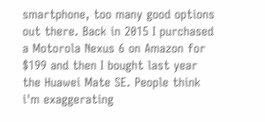smartphone, too many good options out there. Back in 2015 I purchased a Motorola Nexus 6 on Amazon for $199 and then I bought last year the Huawei Mate SE. People think i'm exaggerating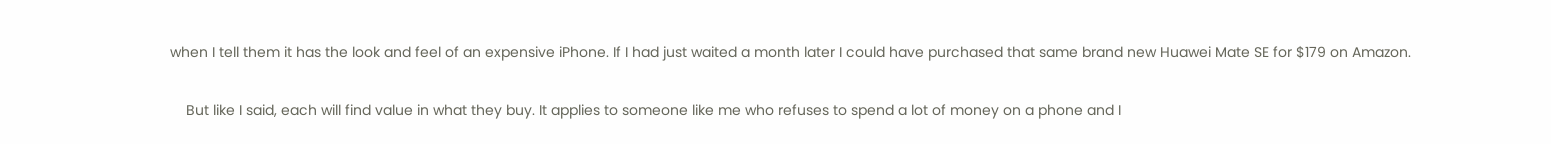when I tell them it has the look and feel of an expensive iPhone. If I had just waited a month later I could have purchased that same brand new Huawei Mate SE for $179 on Amazon.

    But like I said, each will find value in what they buy. It applies to someone like me who refuses to spend a lot of money on a phone and I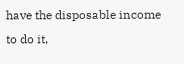have the disposable income to do it,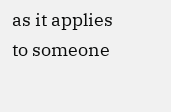as it applies to someone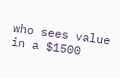who sees value in a $1500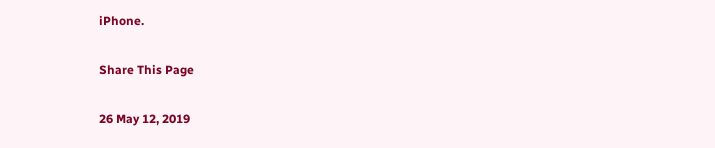iPhone.

Share This Page

26 May 12, 2019